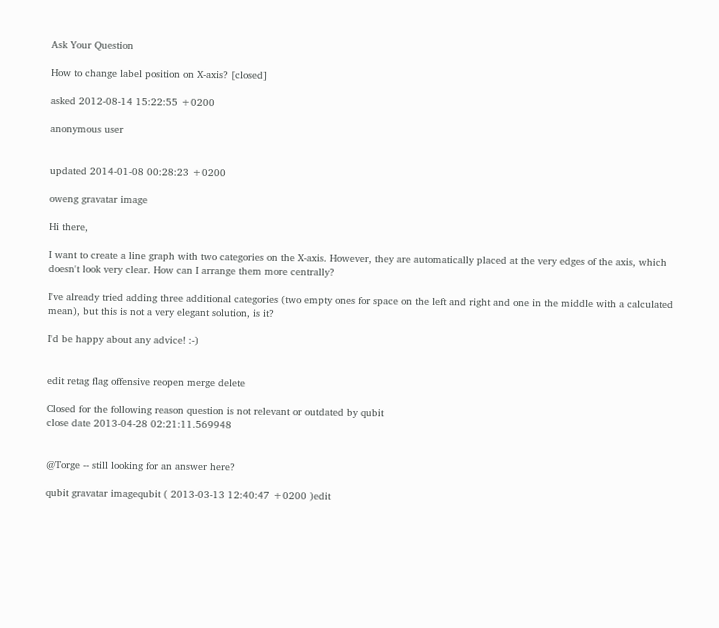Ask Your Question

How to change label position on X-axis? [closed]

asked 2012-08-14 15:22:55 +0200

anonymous user


updated 2014-01-08 00:28:23 +0200

oweng gravatar image

Hi there,

I want to create a line graph with two categories on the X-axis. However, they are automatically placed at the very edges of the axis, which doesn't look very clear. How can I arrange them more centrally?

I've already tried adding three additional categories (two empty ones for space on the left and right and one in the middle with a calculated mean), but this is not a very elegant solution, is it?

I'd be happy about any advice! :-)


edit retag flag offensive reopen merge delete

Closed for the following reason question is not relevant or outdated by qubit
close date 2013-04-28 02:21:11.569948


@Torge -- still looking for an answer here?

qubit gravatar imagequbit ( 2013-03-13 12:40:47 +0200 )edit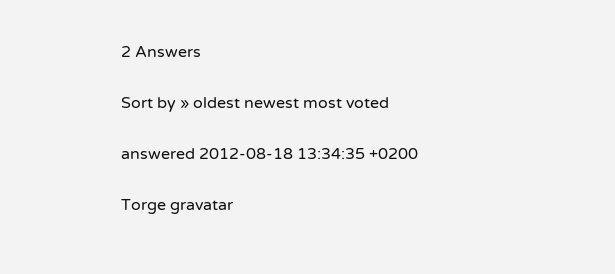2 Answers

Sort by » oldest newest most voted

answered 2012-08-18 13:34:35 +0200

Torge gravatar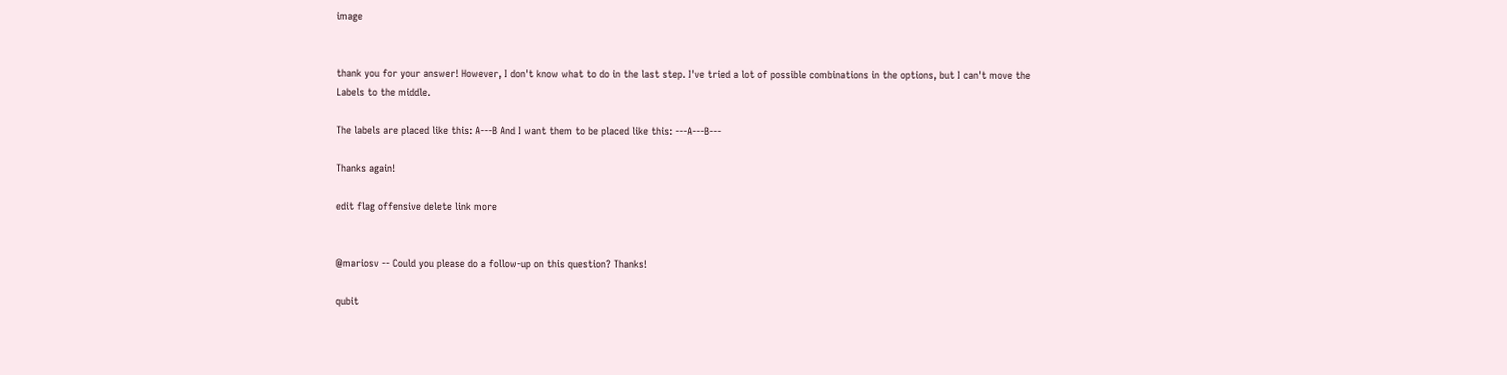image


thank you for your answer! However, I don't know what to do in the last step. I've tried a lot of possible combinations in the options, but I can't move the Labels to the middle.

The labels are placed like this: A---B And I want them to be placed like this: ---A---B---

Thanks again!

edit flag offensive delete link more


@mariosv -- Could you please do a follow-up on this question? Thanks!

qubit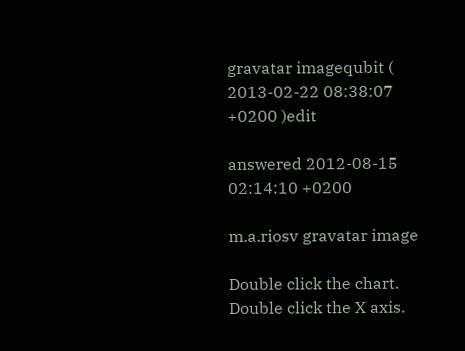gravatar imagequbit ( 2013-02-22 08:38:07 +0200 )edit

answered 2012-08-15 02:14:10 +0200

m.a.riosv gravatar image

Double click the chart. Double click the X axis.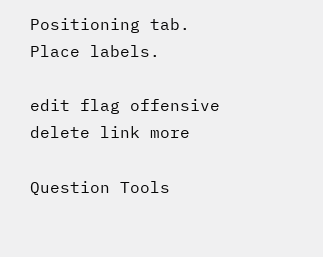Positioning tab. Place labels.

edit flag offensive delete link more

Question Tools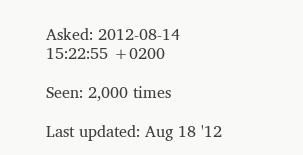Asked: 2012-08-14 15:22:55 +0200

Seen: 2,000 times

Last updated: Aug 18 '12